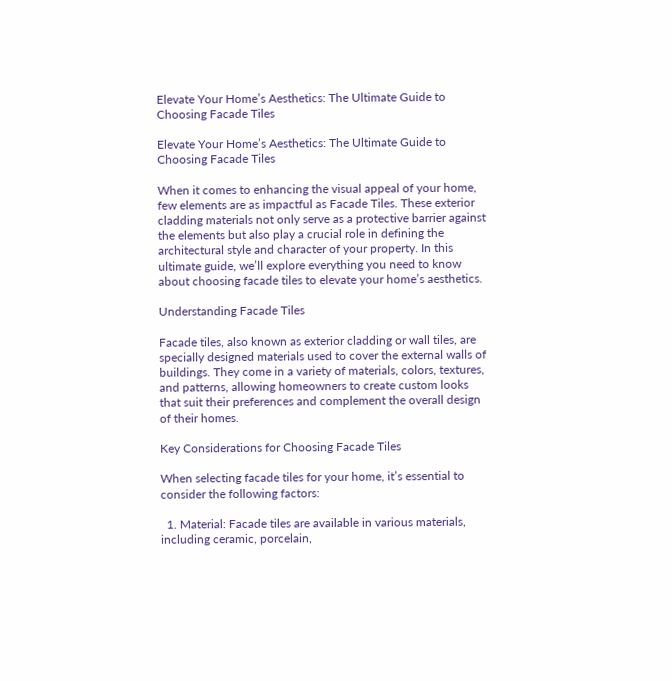Elevate Your Home’s Aesthetics: The Ultimate Guide to Choosing Facade Tiles

Elevate Your Home’s Aesthetics: The Ultimate Guide to Choosing Facade Tiles

When it comes to enhancing the visual appeal of your home, few elements are as impactful as Facade Tiles. These exterior cladding materials not only serve as a protective barrier against the elements but also play a crucial role in defining the architectural style and character of your property. In this ultimate guide, we’ll explore everything you need to know about choosing facade tiles to elevate your home’s aesthetics.

Understanding Facade Tiles

Facade tiles, also known as exterior cladding or wall tiles, are specially designed materials used to cover the external walls of buildings. They come in a variety of materials, colors, textures, and patterns, allowing homeowners to create custom looks that suit their preferences and complement the overall design of their homes.

Key Considerations for Choosing Facade Tiles

When selecting facade tiles for your home, it’s essential to consider the following factors:

  1. Material: Facade tiles are available in various materials, including ceramic, porcelain,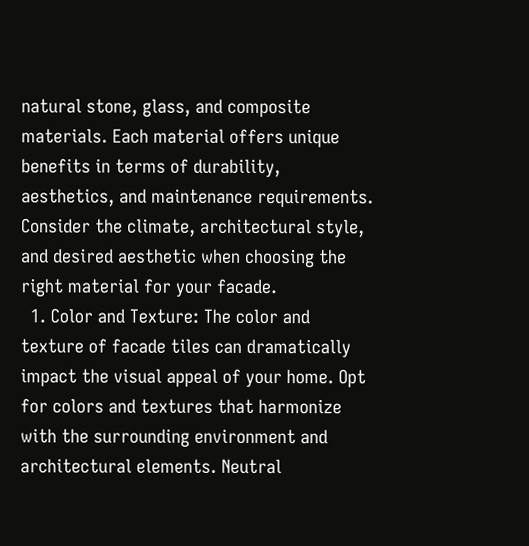natural stone, glass, and composite materials. Each material offers unique benefits in terms of durability, aesthetics, and maintenance requirements. Consider the climate, architectural style, and desired aesthetic when choosing the right material for your facade.
  1. Color and Texture: The color and texture of facade tiles can dramatically impact the visual appeal of your home. Opt for colors and textures that harmonize with the surrounding environment and architectural elements. Neutral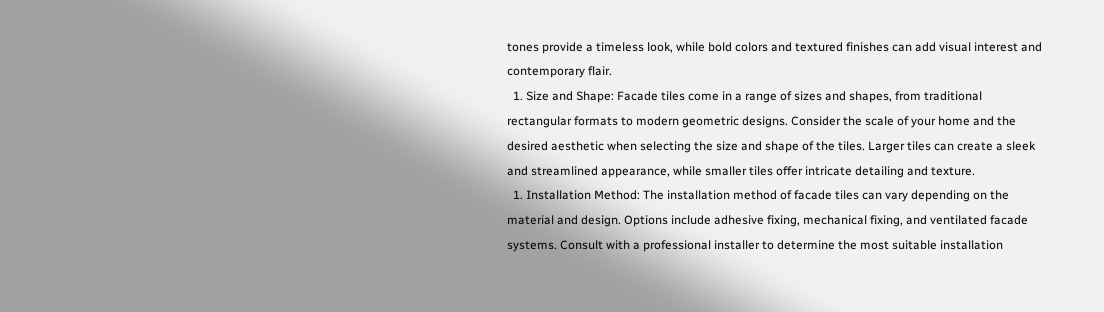tones provide a timeless look, while bold colors and textured finishes can add visual interest and contemporary flair.
  1. Size and Shape: Facade tiles come in a range of sizes and shapes, from traditional rectangular formats to modern geometric designs. Consider the scale of your home and the desired aesthetic when selecting the size and shape of the tiles. Larger tiles can create a sleek and streamlined appearance, while smaller tiles offer intricate detailing and texture.
  1. Installation Method: The installation method of facade tiles can vary depending on the material and design. Options include adhesive fixing, mechanical fixing, and ventilated facade systems. Consult with a professional installer to determine the most suitable installation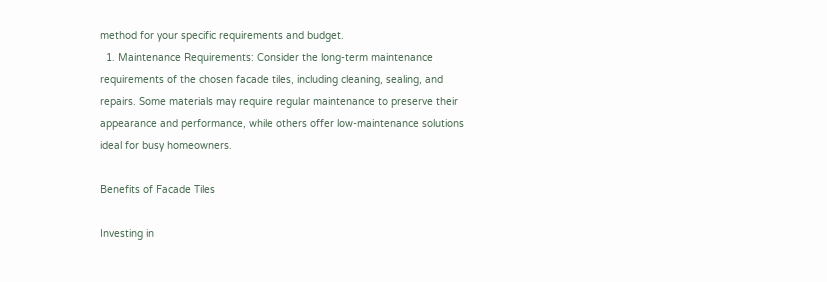method for your specific requirements and budget.
  1. Maintenance Requirements: Consider the long-term maintenance requirements of the chosen facade tiles, including cleaning, sealing, and repairs. Some materials may require regular maintenance to preserve their appearance and performance, while others offer low-maintenance solutions ideal for busy homeowners.

Benefits of Facade Tiles

Investing in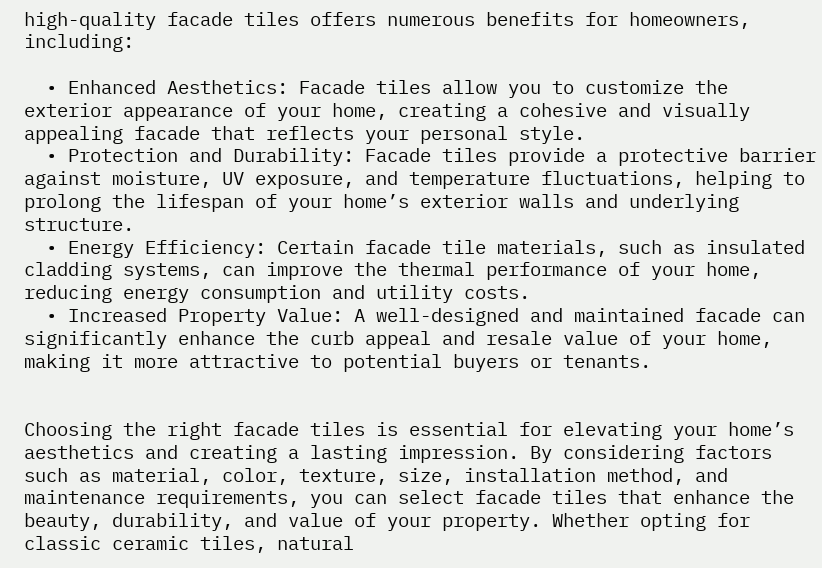high-quality facade tiles offers numerous benefits for homeowners, including:

  • Enhanced Aesthetics: Facade tiles allow you to customize the exterior appearance of your home, creating a cohesive and visually appealing facade that reflects your personal style.
  • Protection and Durability: Facade tiles provide a protective barrier against moisture, UV exposure, and temperature fluctuations, helping to prolong the lifespan of your home’s exterior walls and underlying structure.
  • Energy Efficiency: Certain facade tile materials, such as insulated cladding systems, can improve the thermal performance of your home, reducing energy consumption and utility costs.
  • Increased Property Value: A well-designed and maintained facade can significantly enhance the curb appeal and resale value of your home, making it more attractive to potential buyers or tenants.


Choosing the right facade tiles is essential for elevating your home’s aesthetics and creating a lasting impression. By considering factors such as material, color, texture, size, installation method, and maintenance requirements, you can select facade tiles that enhance the beauty, durability, and value of your property. Whether opting for classic ceramic tiles, natural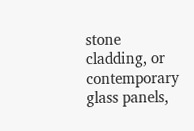stone cladding, or contemporary glass panels,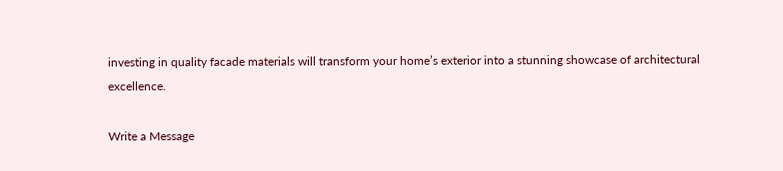investing in quality facade materials will transform your home’s exterior into a stunning showcase of architectural excellence.

Write a Message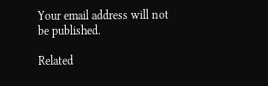Your email address will not be published.

Related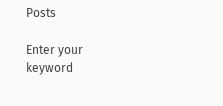Posts

Enter your keyword